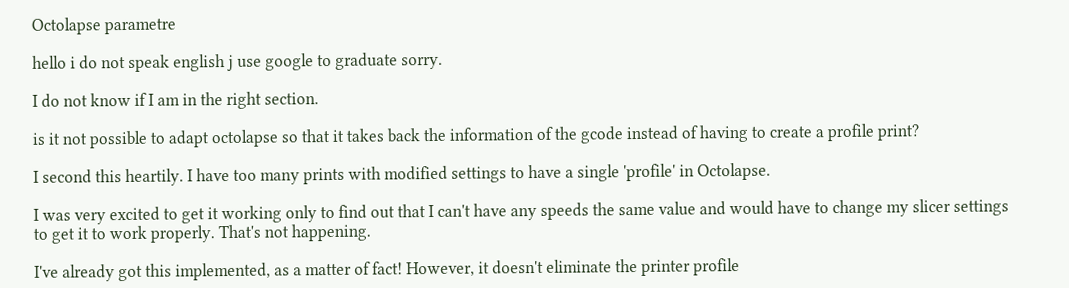Octolapse parametre

hello i do not speak english j use google to graduate sorry.

I do not know if I am in the right section.

is it not possible to adapt octolapse so that it takes back the information of the gcode instead of having to create a profile print?

I second this heartily. I have too many prints with modified settings to have a single 'profile' in Octolapse.

I was very excited to get it working only to find out that I can't have any speeds the same value and would have to change my slicer settings to get it to work properly. That's not happening.

I've already got this implemented, as a matter of fact! However, it doesn't eliminate the printer profile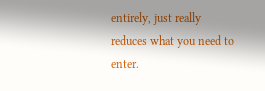entirely, just really reduces what you need to enter.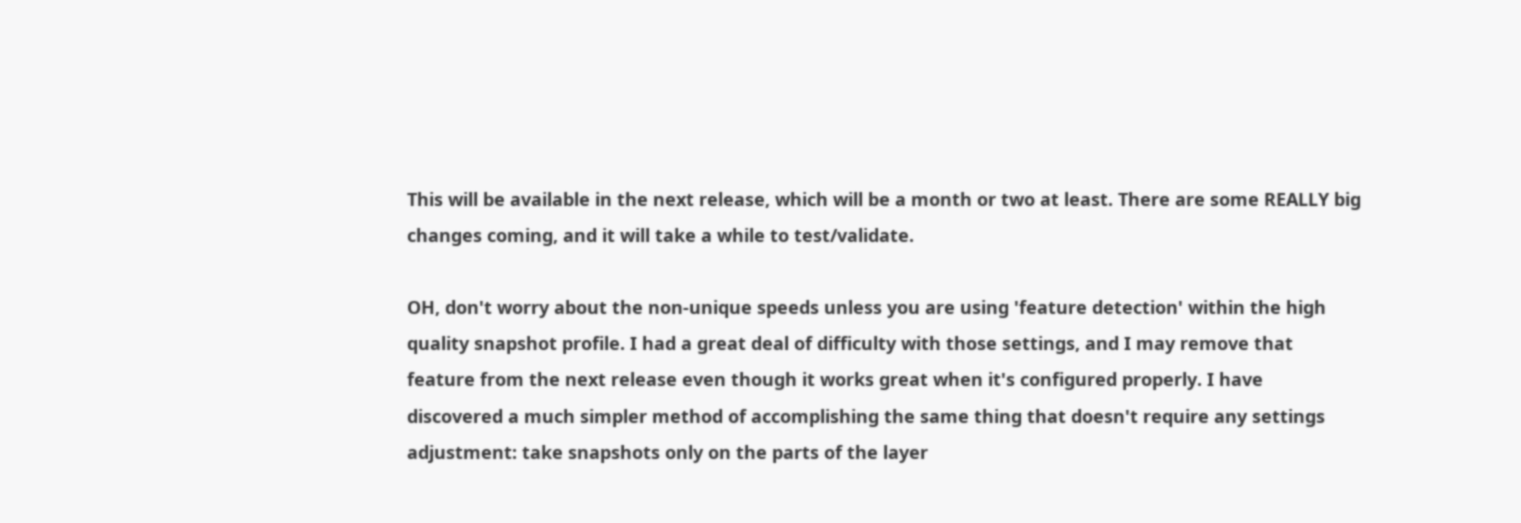This will be available in the next release, which will be a month or two at least. There are some REALLY big changes coming, and it will take a while to test/validate.

OH, don't worry about the non-unique speeds unless you are using 'feature detection' within the high quality snapshot profile. I had a great deal of difficulty with those settings, and I may remove that feature from the next release even though it works great when it's configured properly. I have discovered a much simpler method of accomplishing the same thing that doesn't require any settings adjustment: take snapshots only on the parts of the layer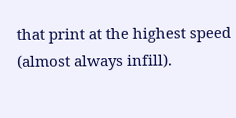that print at the highest speed (almost always infill).